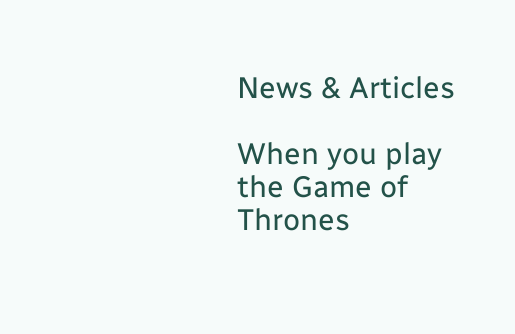News & Articles

When you play the Game of Thrones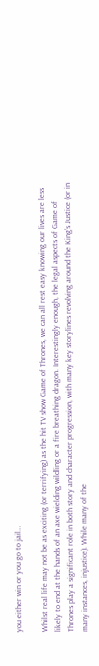you either win or you go to jail…

Whilst real life may not be as exciting (or terrifying) as the hit TV show Game of Thrones, we can all rest easy knowing our lives are less likely to end at the hands of an axe wielding wildling or a fire breathing dragon. Interestingly enough, the legal aspects of Game of Thrones play a significant role in both story and character progression, with many key storylines revolving around the King’s Justice (or in many instances, injustice). While many of the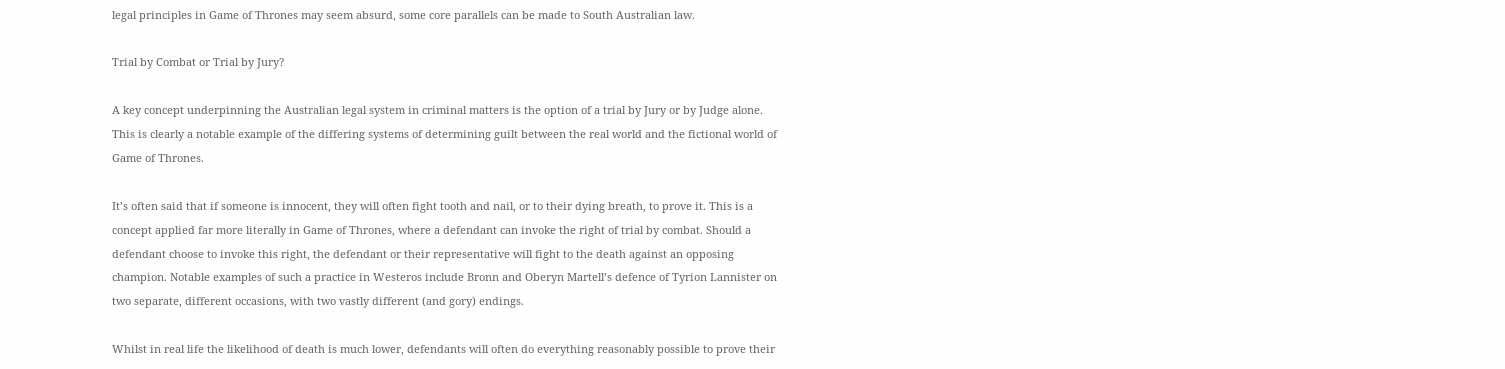legal principles in Game of Thrones may seem absurd, some core parallels can be made to South Australian law.

Trial by Combat or Trial by Jury?

A key concept underpinning the Australian legal system in criminal matters is the option of a trial by Jury or by Judge alone. This is clearly a notable example of the differing systems of determining guilt between the real world and the fictional world of Game of Thrones.

It’s often said that if someone is innocent, they will often fight tooth and nail, or to their dying breath, to prove it. This is a concept applied far more literally in Game of Thrones, where a defendant can invoke the right of trial by combat. Should a defendant choose to invoke this right, the defendant or their representative will fight to the death against an opposing champion. Notable examples of such a practice in Westeros include Bronn and Oberyn Martell’s defence of Tyrion Lannister on two separate, different occasions, with two vastly different (and gory) endings.

Whilst in real life the likelihood of death is much lower, defendants will often do everything reasonably possible to prove their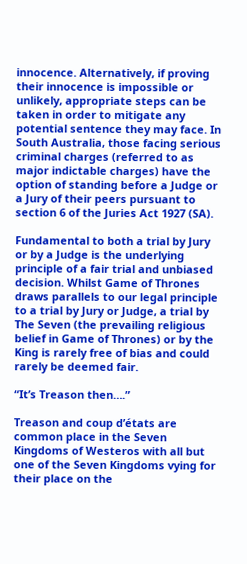innocence. Alternatively, if proving their innocence is impossible or unlikely, appropriate steps can be taken in order to mitigate any potential sentence they may face. In South Australia, those facing serious criminal charges (referred to as major indictable charges) have the option of standing before a Judge or a Jury of their peers pursuant to section 6 of the Juries Act 1927 (SA).

Fundamental to both a trial by Jury or by a Judge is the underlying principle of a fair trial and unbiased decision. Whilst Game of Thrones draws parallels to our legal principle to a trial by Jury or Judge, a trial by The Seven (the prevailing religious belief in Game of Thrones) or by the King is rarely free of bias and could rarely be deemed fair.

“It’s Treason then….”

Treason and coup d’états are common place in the Seven Kingdoms of Westeros with all but one of the Seven Kingdoms vying for their place on the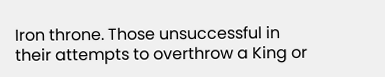Iron throne. Those unsuccessful in their attempts to overthrow a King or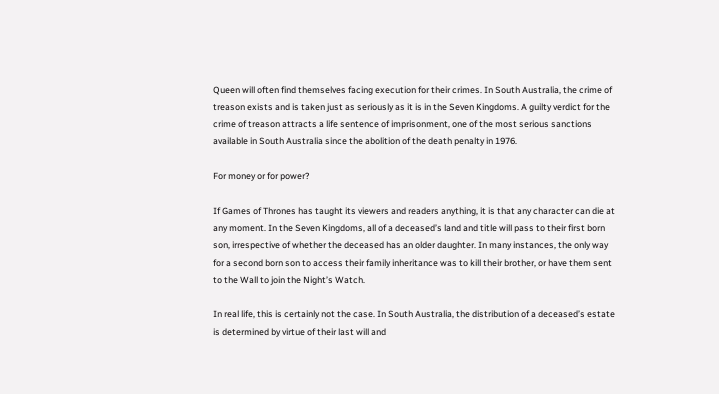Queen will often find themselves facing execution for their crimes. In South Australia, the crime of treason exists and is taken just as seriously as it is in the Seven Kingdoms. A guilty verdict for the crime of treason attracts a life sentence of imprisonment, one of the most serious sanctions available in South Australia since the abolition of the death penalty in 1976.

For money or for power?

If Games of Thrones has taught its viewers and readers anything, it is that any character can die at any moment. In the Seven Kingdoms, all of a deceased’s land and title will pass to their first born son, irrespective of whether the deceased has an older daughter. In many instances, the only way for a second born son to access their family inheritance was to kill their brother, or have them sent to the Wall to join the Night’s Watch.

In real life, this is certainly not the case. In South Australia, the distribution of a deceased’s estate is determined by virtue of their last will and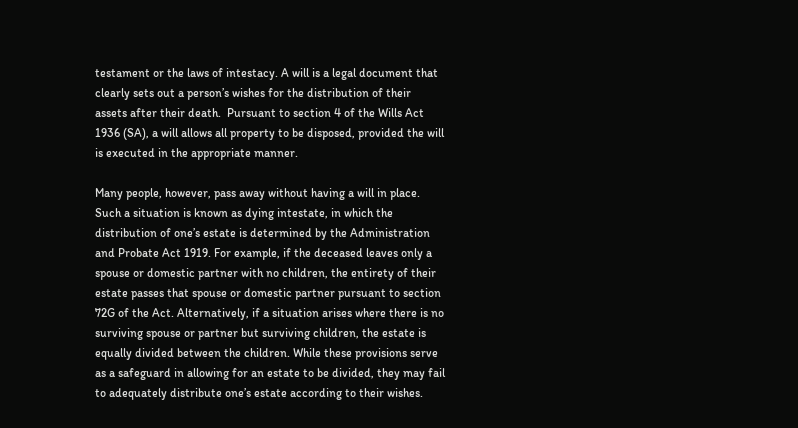testament or the laws of intestacy. A will is a legal document that clearly sets out a person’s wishes for the distribution of their assets after their death.  Pursuant to section 4 of the Wills Act 1936 (SA), a will allows all property to be disposed, provided the will is executed in the appropriate manner.

Many people, however, pass away without having a will in place. Such a situation is known as dying intestate, in which the distribution of one’s estate is determined by the Administration and Probate Act 1919. For example, if the deceased leaves only a spouse or domestic partner with no children, the entirety of their estate passes that spouse or domestic partner pursuant to section 72G of the Act. Alternatively, if a situation arises where there is no surviving spouse or partner but surviving children, the estate is equally divided between the children. While these provisions serve as a safeguard in allowing for an estate to be divided, they may fail to adequately distribute one’s estate according to their wishes.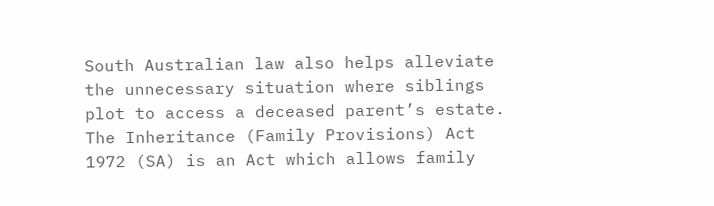South Australian law also helps alleviate the unnecessary situation where siblings plot to access a deceased parent’s estate. The Inheritance (Family Provisions) Act 1972 (SA) is an Act which allows family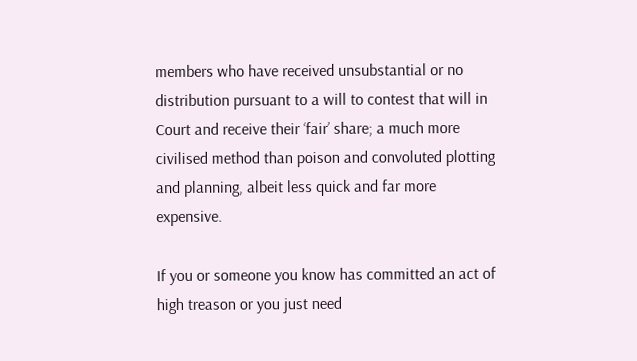members who have received unsubstantial or no distribution pursuant to a will to contest that will in Court and receive their ‘fair’ share; a much more civilised method than poison and convoluted plotting and planning, albeit less quick and far more expensive.

If you or someone you know has committed an act of high treason or you just need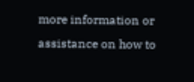more information or assistance on how to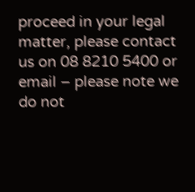proceed in your legal matter, please contact us on 08 8210 5400 or email – please note we do not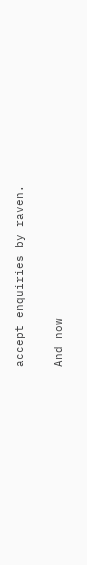accept enquiries by raven.

And now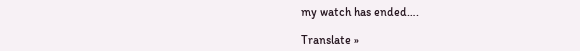my watch has ended….

Translate »